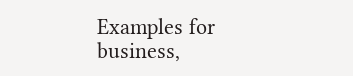Examples for business,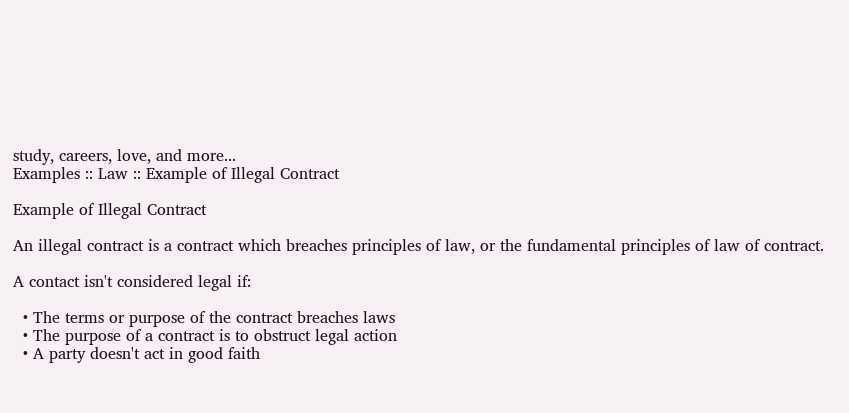study, careers, love, and more...
Examples :: Law :: Example of Illegal Contract

Example of Illegal Contract

An illegal contract is a contract which breaches principles of law, or the fundamental principles of law of contract.

A contact isn't considered legal if:

  • The terms or purpose of the contract breaches laws
  • The purpose of a contract is to obstruct legal action
  • A party doesn't act in good faith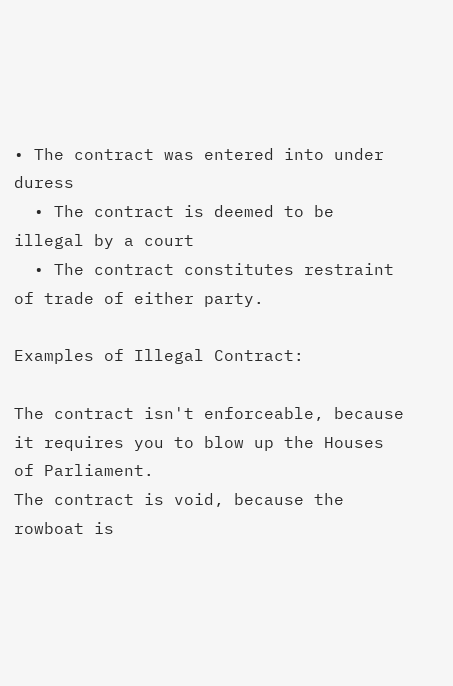• The contract was entered into under duress
  • The contract is deemed to be illegal by a court
  • The contract constitutes restraint of trade of either party.

Examples of Illegal Contract:

The contract isn't enforceable, because it requires you to blow up the Houses of Parliament.
The contract is void, because the rowboat is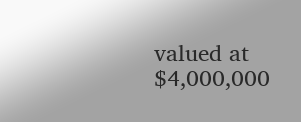valued at $4,000,000